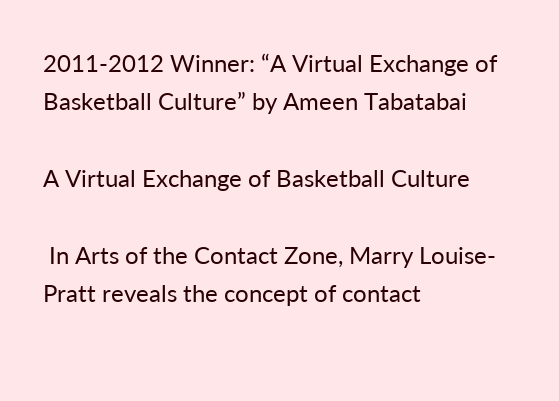2011-2012 Winner: “A Virtual Exchange of Basketball Culture” by Ameen Tabatabai

A Virtual Exchange of Basketball Culture

 In Arts of the Contact Zone, Marry Louise-Pratt reveals the concept of contact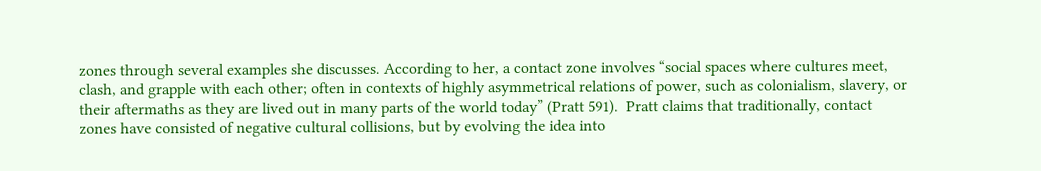zones through several examples she discusses. According to her, a contact zone involves “social spaces where cultures meet, clash, and grapple with each other; often in contexts of highly asymmetrical relations of power, such as colonialism, slavery, or their aftermaths as they are lived out in many parts of the world today” (Pratt 591).  Pratt claims that traditionally, contact zones have consisted of negative cultural collisions, but by evolving the idea into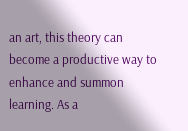an art, this theory can become a productive way to enhance and summon learning. As a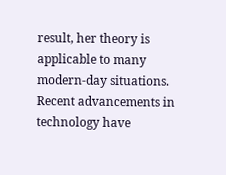result, her theory is applicable to many modern-day situations. Recent advancements in technology have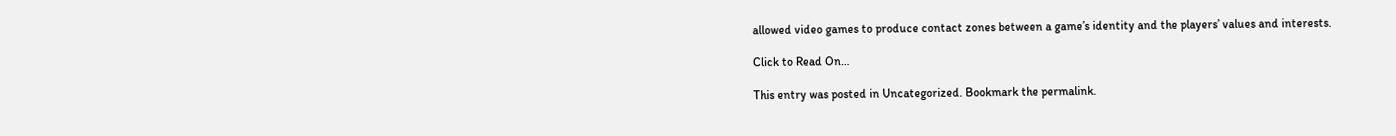allowed video games to produce contact zones between a game’s identity and the players’ values and interests.

Click to Read On…

This entry was posted in Uncategorized. Bookmark the permalink.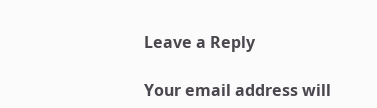Leave a Reply

Your email address will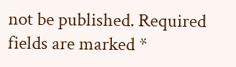not be published. Required fields are marked *